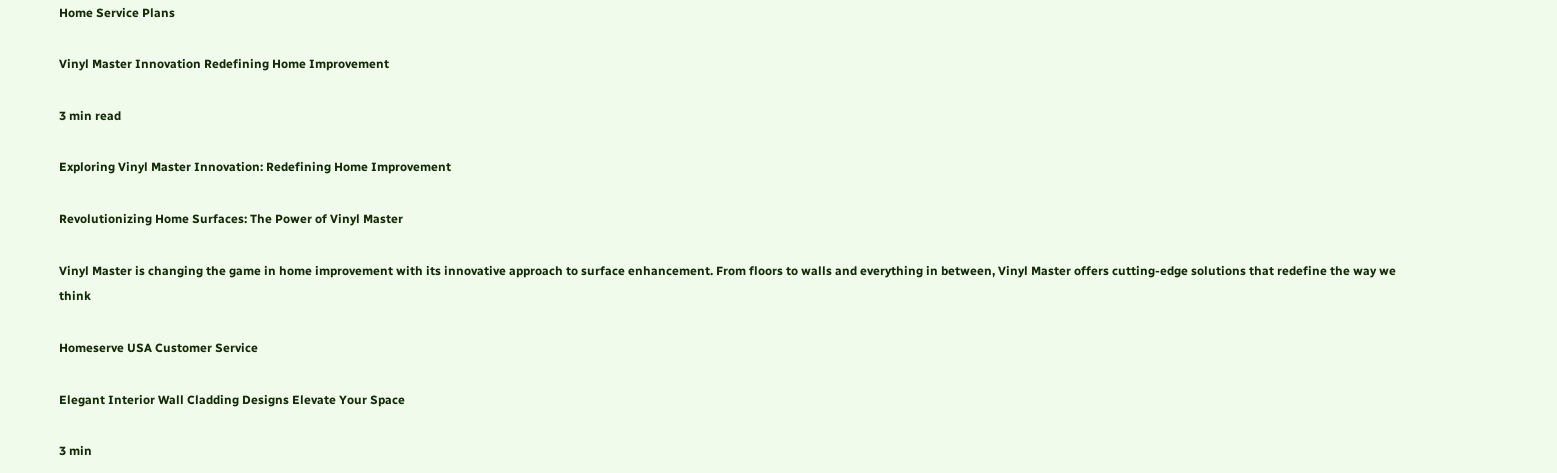Home Service Plans

Vinyl Master Innovation Redefining Home Improvement

3 min read

Exploring Vinyl Master Innovation: Redefining Home Improvement

Revolutionizing Home Surfaces: The Power of Vinyl Master

Vinyl Master is changing the game in home improvement with its innovative approach to surface enhancement. From floors to walls and everything in between, Vinyl Master offers cutting-edge solutions that redefine the way we think

Homeserve USA Customer Service

Elegant Interior Wall Cladding Designs Elevate Your Space

3 min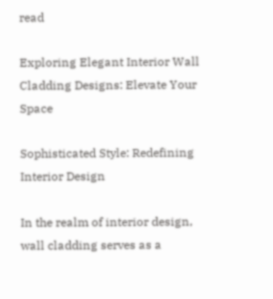read

Exploring Elegant Interior Wall Cladding Designs: Elevate Your Space

Sophisticated Style: Redefining Interior Design

In the realm of interior design, wall cladding serves as a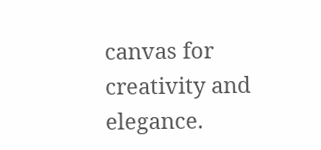canvas for creativity and elegance.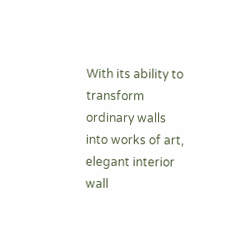With its ability to transform ordinary walls into works of art, elegant interior wall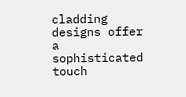cladding designs offer a sophisticated touch